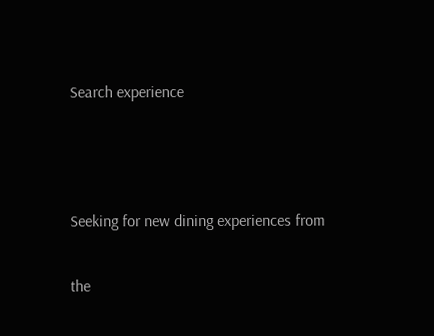Search experience



Seeking for new dining experiences from

the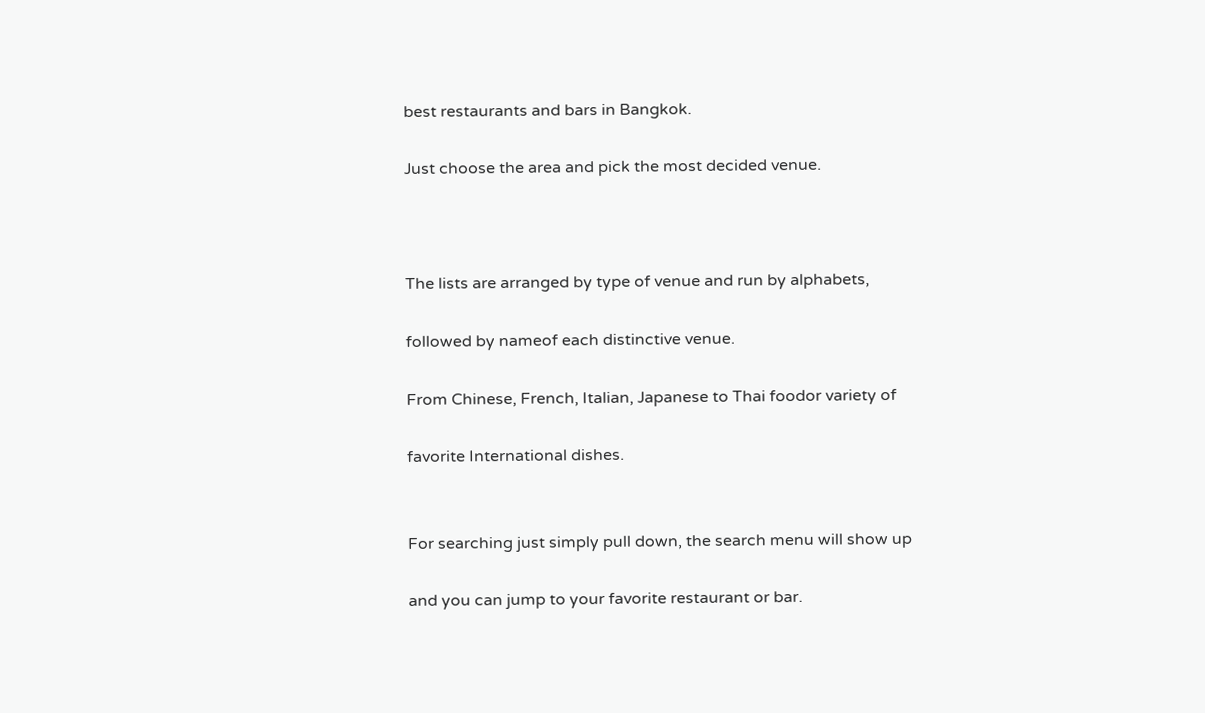best restaurants and bars in Bangkok.

Just choose the area and pick the most decided venue.



The lists are arranged by type of venue and run by alphabets,

followed by nameof each distinctive venue.

From Chinese, French, Italian, Japanese to Thai foodor variety of

favorite International dishes.


For searching just simply pull down, the search menu will show up

and you can jump to your favorite restaurant or bar.